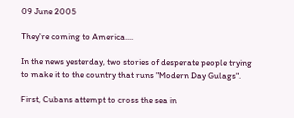09 June 2005

They're coming to America....

In the news yesterday, two stories of desperate people trying to make it to the country that runs "Modern Day Gulags".

First, Cubans attempt to cross the sea in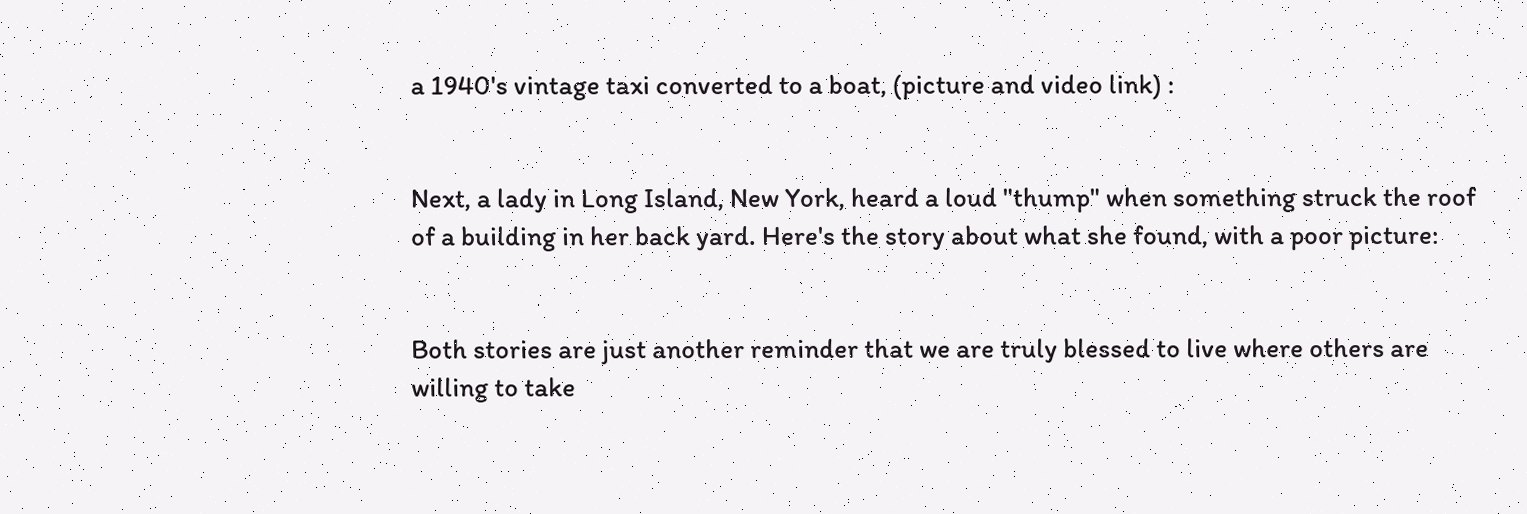a 1940's vintage taxi converted to a boat, (picture and video link) :


Next, a lady in Long Island, New York, heard a loud "thump" when something struck the roof of a building in her back yard. Here's the story about what she found, with a poor picture:


Both stories are just another reminder that we are truly blessed to live where others are willing to take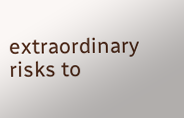extraordinary risks to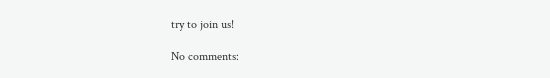try to join us!

No comments: